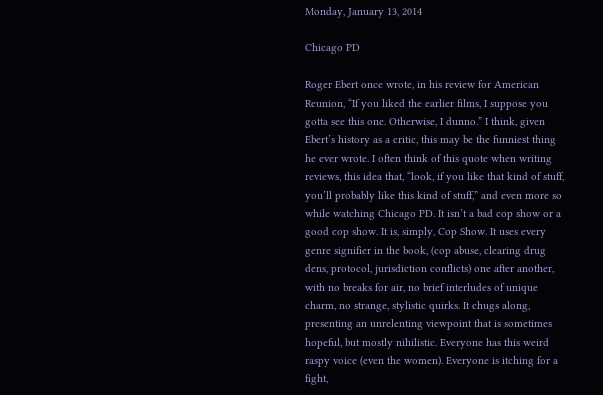Monday, January 13, 2014

Chicago PD

Roger Ebert once wrote, in his review for American Reunion, “If you liked the earlier films, I suppose you gotta see this one. Otherwise, I dunno.” I think, given Ebert’s history as a critic, this may be the funniest thing he ever wrote. I often think of this quote when writing reviews, this idea that, “look, if you like that kind of stuff, you’ll probably like this kind of stuff,” and even more so while watching Chicago PD. It isn’t a bad cop show or a good cop show. It is, simply, Cop Show. It uses every genre signifier in the book, (cop abuse, clearing drug dens, protocol, jurisdiction conflicts) one after another, with no breaks for air, no brief interludes of unique charm, no strange, stylistic quirks. It chugs along, presenting an unrelenting viewpoint that is sometimes hopeful, but mostly nihilistic. Everyone has this weird raspy voice (even the women). Everyone is itching for a fight,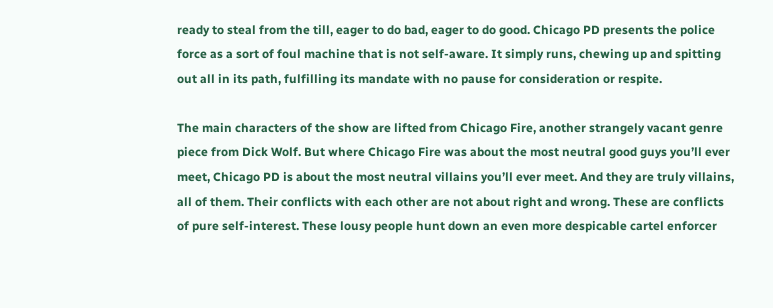ready to steal from the till, eager to do bad, eager to do good. Chicago PD presents the police force as a sort of foul machine that is not self-aware. It simply runs, chewing up and spitting out all in its path, fulfilling its mandate with no pause for consideration or respite.

The main characters of the show are lifted from Chicago Fire, another strangely vacant genre piece from Dick Wolf. But where Chicago Fire was about the most neutral good guys you’ll ever meet, Chicago PD is about the most neutral villains you’ll ever meet. And they are truly villains, all of them. Their conflicts with each other are not about right and wrong. These are conflicts of pure self-interest. These lousy people hunt down an even more despicable cartel enforcer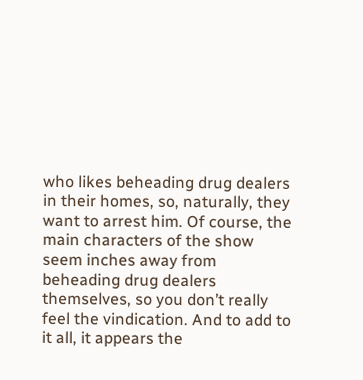who likes beheading drug dealers in their homes, so, naturally, they want to arrest him. Of course, the main characters of the show seem inches away from beheading drug dealers themselves, so you don’t really feel the vindication. And to add to it all, it appears the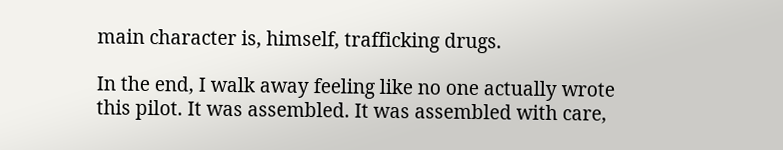main character is, himself, trafficking drugs.

In the end, I walk away feeling like no one actually wrote this pilot. It was assembled. It was assembled with care,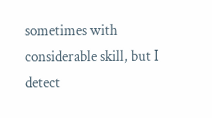sometimes with considerable skill, but I detect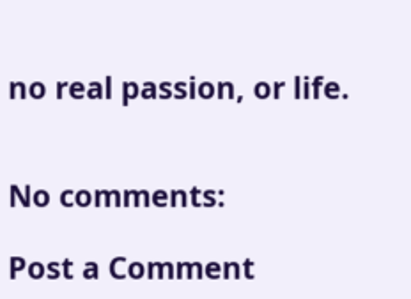no real passion, or life.


No comments:

Post a Comment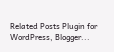Related Posts Plugin for WordPress, Blogger...